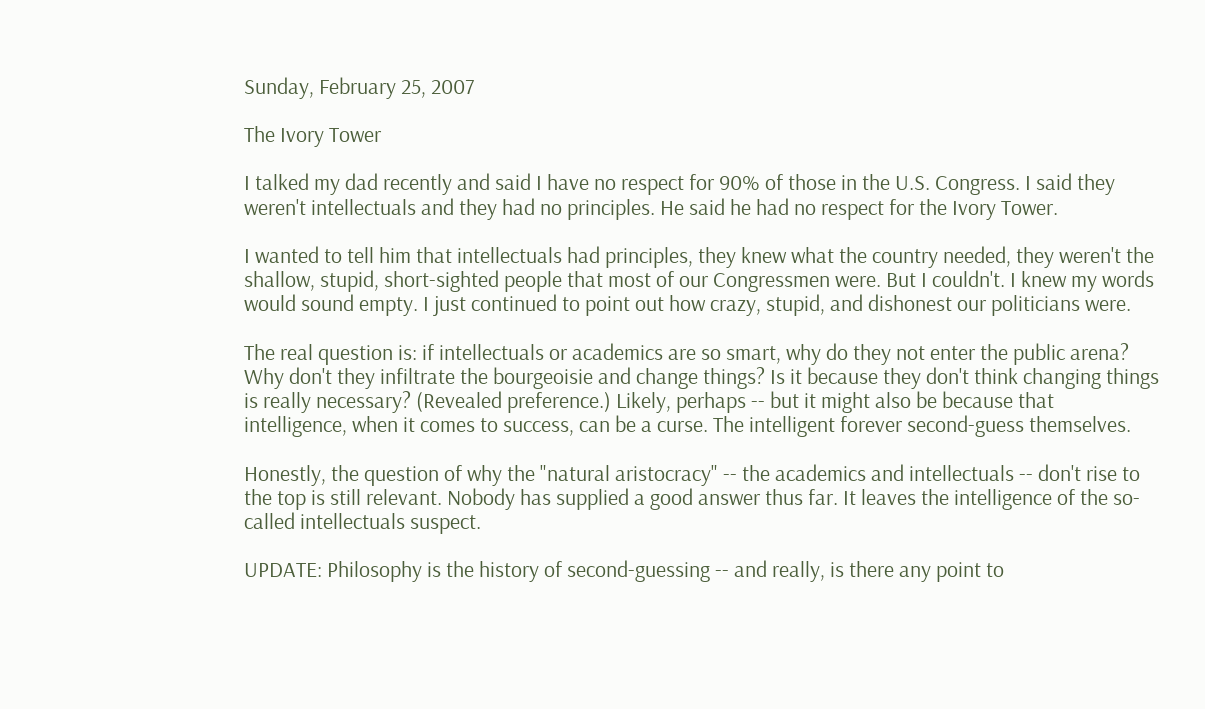Sunday, February 25, 2007

The Ivory Tower

I talked my dad recently and said I have no respect for 90% of those in the U.S. Congress. I said they weren't intellectuals and they had no principles. He said he had no respect for the Ivory Tower.

I wanted to tell him that intellectuals had principles, they knew what the country needed, they weren't the shallow, stupid, short-sighted people that most of our Congressmen were. But I couldn't. I knew my words would sound empty. I just continued to point out how crazy, stupid, and dishonest our politicians were.

The real question is: if intellectuals or academics are so smart, why do they not enter the public arena? Why don't they infiltrate the bourgeoisie and change things? Is it because they don't think changing things is really necessary? (Revealed preference.) Likely, perhaps -- but it might also be because that intelligence, when it comes to success, can be a curse. The intelligent forever second-guess themselves.

Honestly, the question of why the "natural aristocracy" -- the academics and intellectuals -- don't rise to the top is still relevant. Nobody has supplied a good answer thus far. It leaves the intelligence of the so-called intellectuals suspect.

UPDATE: Philosophy is the history of second-guessing -- and really, is there any point to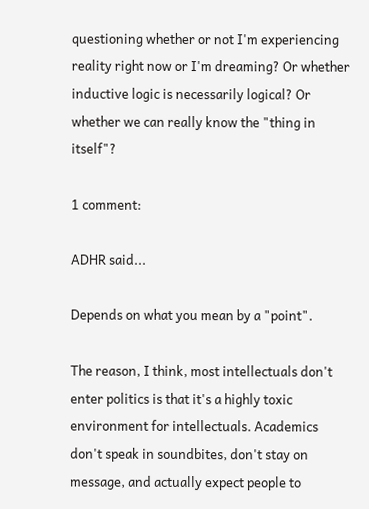questioning whether or not I'm experiencing reality right now or I'm dreaming? Or whether inductive logic is necessarily logical? Or whether we can really know the "thing in itself"?

1 comment:

ADHR said...

Depends on what you mean by a "point".

The reason, I think, most intellectuals don't enter politics is that it's a highly toxic environment for intellectuals. Academics don't speak in soundbites, don't stay on message, and actually expect people to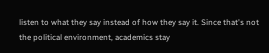listen to what they say instead of how they say it. Since that's not the political environment, academics stay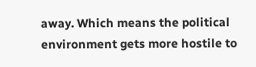away. Which means the political environment gets more hostile to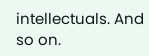intellectuals. And so on.